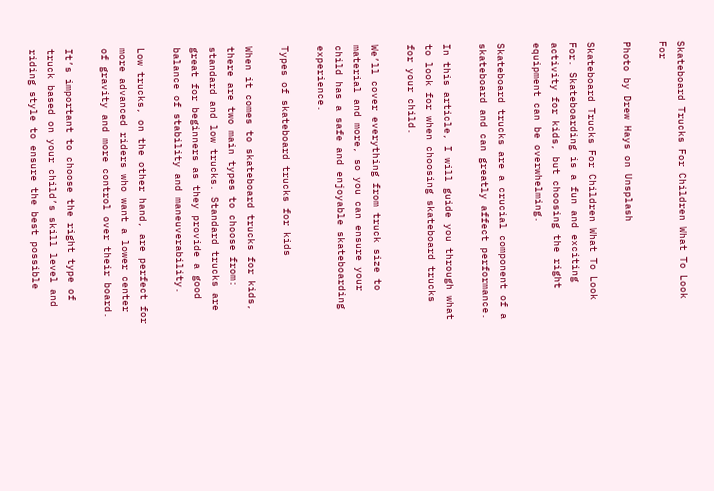Skateboard Trucks For Children What To Look For

Photo by Drew Hays on Unsplash

Skateboard Trucks For Children What To Look For. Skateboarding is a fun and exciting activity for kids, but choosing the right equipment can be overwhelming.

Skateboard trucks are a crucial component of a skateboard and can greatly affect performance.

In this article, I will guide you through what to look for when choosing skateboard trucks for your child.

We’ll cover everything from truck size to material and more, so you can ensure your child has a safe and enjoyable skateboarding experience.

Types of skateboard trucks for kids

When it comes to skateboard trucks for kids, there are two main types to choose from: standard and low trucks. Standard trucks are great for beginners as they provide a good balance of stability and maneuverability.

Low trucks, on the other hand, are perfect for more advanced riders who want a lower center of gravity and more control over their board.

It’s important to choose the right type of truck based on your child’s skill level and riding style to ensure the best possible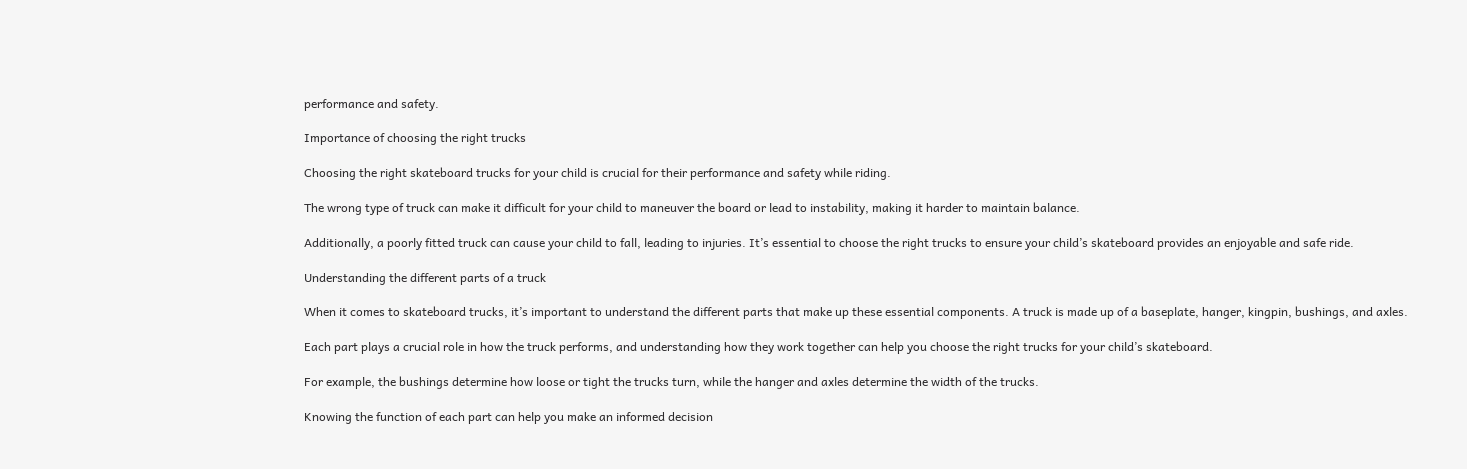performance and safety.

Importance of choosing the right trucks

Choosing the right skateboard trucks for your child is crucial for their performance and safety while riding.

The wrong type of truck can make it difficult for your child to maneuver the board or lead to instability, making it harder to maintain balance.

Additionally, a poorly fitted truck can cause your child to fall, leading to injuries. It’s essential to choose the right trucks to ensure your child’s skateboard provides an enjoyable and safe ride.

Understanding the different parts of a truck

When it comes to skateboard trucks, it’s important to understand the different parts that make up these essential components. A truck is made up of a baseplate, hanger, kingpin, bushings, and axles.

Each part plays a crucial role in how the truck performs, and understanding how they work together can help you choose the right trucks for your child’s skateboard.

For example, the bushings determine how loose or tight the trucks turn, while the hanger and axles determine the width of the trucks.

Knowing the function of each part can help you make an informed decision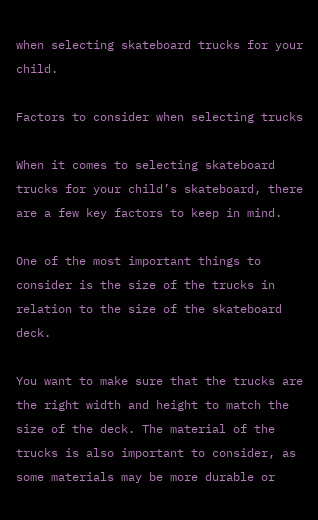when selecting skateboard trucks for your child.

Factors to consider when selecting trucks

When it comes to selecting skateboard trucks for your child’s skateboard, there are a few key factors to keep in mind.

One of the most important things to consider is the size of the trucks in relation to the size of the skateboard deck.

You want to make sure that the trucks are the right width and height to match the size of the deck. The material of the trucks is also important to consider, as some materials may be more durable or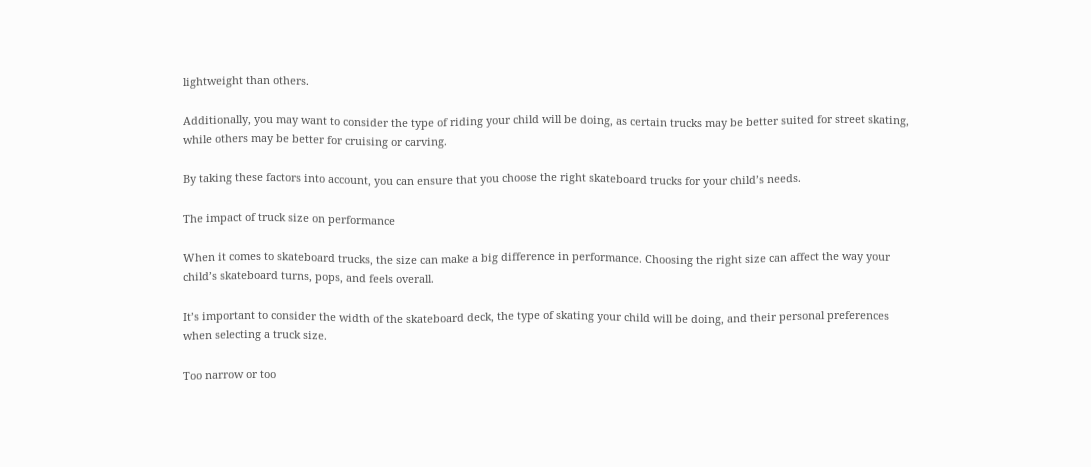lightweight than others.

Additionally, you may want to consider the type of riding your child will be doing, as certain trucks may be better suited for street skating, while others may be better for cruising or carving.

By taking these factors into account, you can ensure that you choose the right skateboard trucks for your child’s needs.

The impact of truck size on performance

When it comes to skateboard trucks, the size can make a big difference in performance. Choosing the right size can affect the way your child’s skateboard turns, pops, and feels overall.

It’s important to consider the width of the skateboard deck, the type of skating your child will be doing, and their personal preferences when selecting a truck size.

Too narrow or too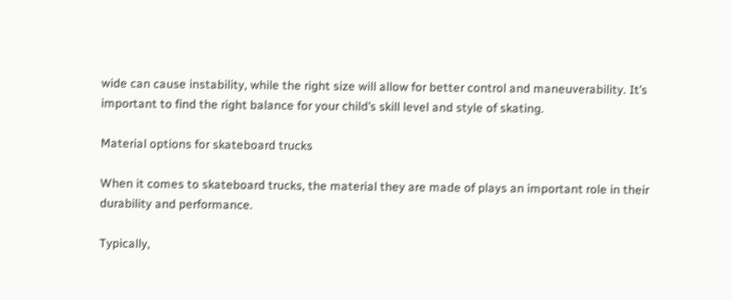wide can cause instability, while the right size will allow for better control and maneuverability. It’s important to find the right balance for your child’s skill level and style of skating.

Material options for skateboard trucks

When it comes to skateboard trucks, the material they are made of plays an important role in their durability and performance.

Typically,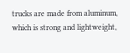trucks are made from aluminum, which is strong and lightweight,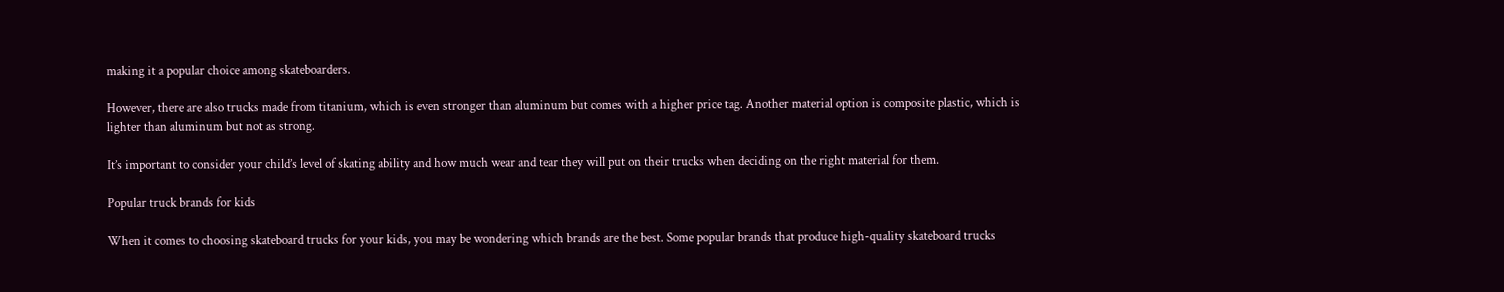making it a popular choice among skateboarders.

However, there are also trucks made from titanium, which is even stronger than aluminum but comes with a higher price tag. Another material option is composite plastic, which is lighter than aluminum but not as strong.

It’s important to consider your child’s level of skating ability and how much wear and tear they will put on their trucks when deciding on the right material for them.

Popular truck brands for kids

When it comes to choosing skateboard trucks for your kids, you may be wondering which brands are the best. Some popular brands that produce high-quality skateboard trucks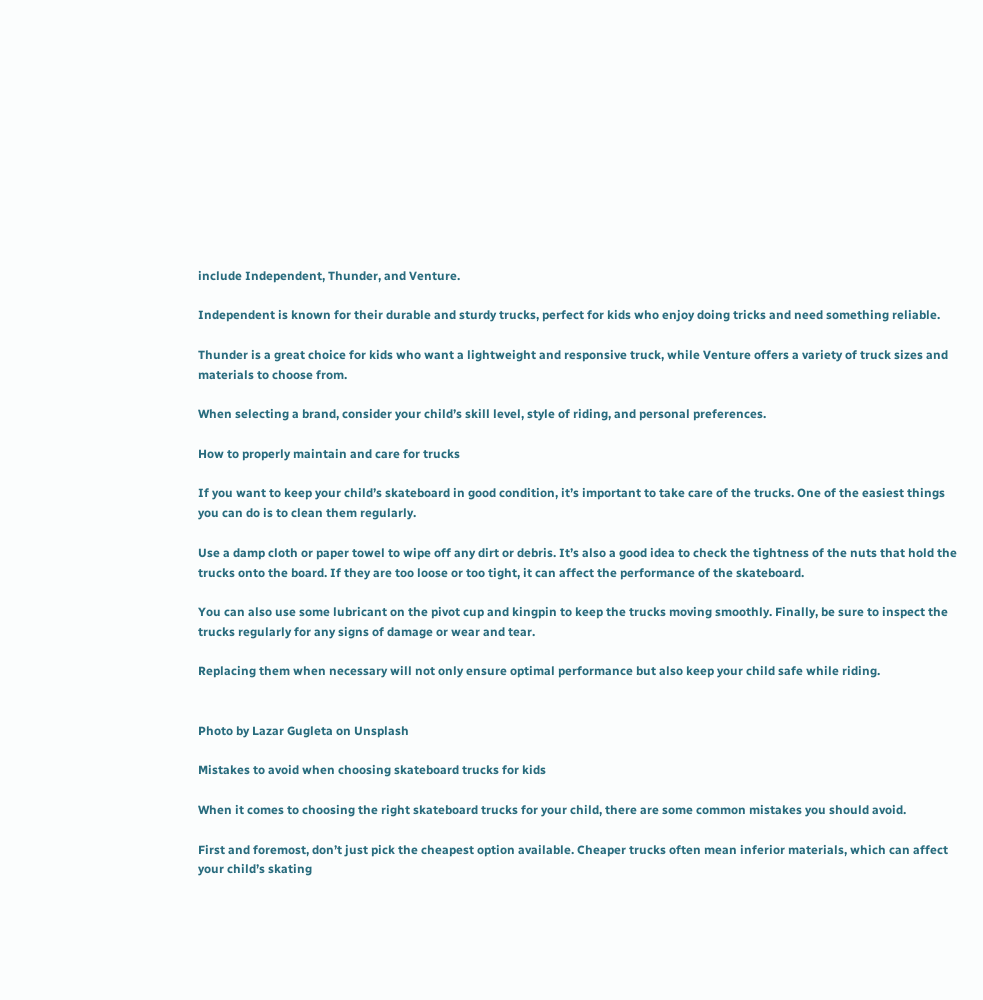include Independent, Thunder, and Venture.

Independent is known for their durable and sturdy trucks, perfect for kids who enjoy doing tricks and need something reliable.

Thunder is a great choice for kids who want a lightweight and responsive truck, while Venture offers a variety of truck sizes and materials to choose from.

When selecting a brand, consider your child’s skill level, style of riding, and personal preferences.

How to properly maintain and care for trucks

If you want to keep your child’s skateboard in good condition, it’s important to take care of the trucks. One of the easiest things you can do is to clean them regularly.

Use a damp cloth or paper towel to wipe off any dirt or debris. It’s also a good idea to check the tightness of the nuts that hold the trucks onto the board. If they are too loose or too tight, it can affect the performance of the skateboard.

You can also use some lubricant on the pivot cup and kingpin to keep the trucks moving smoothly. Finally, be sure to inspect the trucks regularly for any signs of damage or wear and tear.

Replacing them when necessary will not only ensure optimal performance but also keep your child safe while riding.


Photo by Lazar Gugleta on Unsplash

Mistakes to avoid when choosing skateboard trucks for kids

When it comes to choosing the right skateboard trucks for your child, there are some common mistakes you should avoid.

First and foremost, don’t just pick the cheapest option available. Cheaper trucks often mean inferior materials, which can affect your child’s skating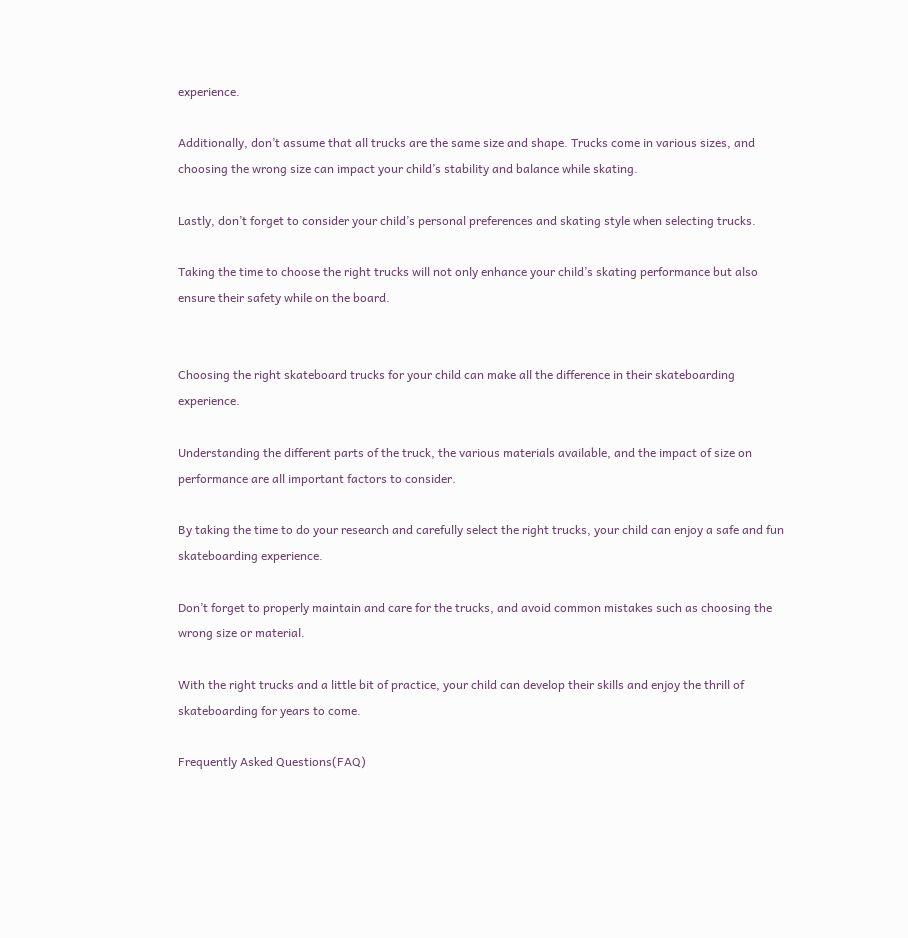experience.

Additionally, don’t assume that all trucks are the same size and shape. Trucks come in various sizes, and choosing the wrong size can impact your child’s stability and balance while skating.

Lastly, don’t forget to consider your child’s personal preferences and skating style when selecting trucks.

Taking the time to choose the right trucks will not only enhance your child’s skating performance but also ensure their safety while on the board.


Choosing the right skateboard trucks for your child can make all the difference in their skateboarding experience.

Understanding the different parts of the truck, the various materials available, and the impact of size on performance are all important factors to consider.

By taking the time to do your research and carefully select the right trucks, your child can enjoy a safe and fun skateboarding experience.

Don’t forget to properly maintain and care for the trucks, and avoid common mistakes such as choosing the wrong size or material.

With the right trucks and a little bit of practice, your child can develop their skills and enjoy the thrill of skateboarding for years to come.

Frequently Asked Questions(FAQ)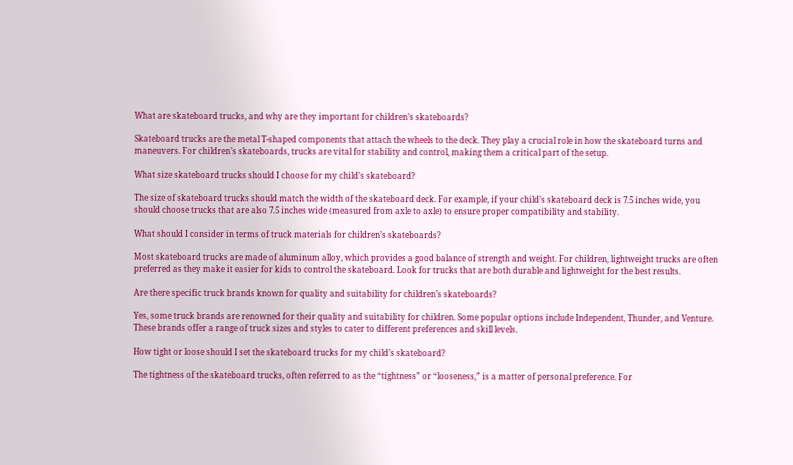What are skateboard trucks, and why are they important for children’s skateboards?

Skateboard trucks are the metal T-shaped components that attach the wheels to the deck. They play a crucial role in how the skateboard turns and maneuvers. For children’s skateboards, trucks are vital for stability and control, making them a critical part of the setup.

What size skateboard trucks should I choose for my child’s skateboard?

The size of skateboard trucks should match the width of the skateboard deck. For example, if your child’s skateboard deck is 7.5 inches wide, you should choose trucks that are also 7.5 inches wide (measured from axle to axle) to ensure proper compatibility and stability.

What should I consider in terms of truck materials for children’s skateboards?

Most skateboard trucks are made of aluminum alloy, which provides a good balance of strength and weight. For children, lightweight trucks are often preferred as they make it easier for kids to control the skateboard. Look for trucks that are both durable and lightweight for the best results.

Are there specific truck brands known for quality and suitability for children’s skateboards?

Yes, some truck brands are renowned for their quality and suitability for children. Some popular options include Independent, Thunder, and Venture. These brands offer a range of truck sizes and styles to cater to different preferences and skill levels.

How tight or loose should I set the skateboard trucks for my child’s skateboard?

The tightness of the skateboard trucks, often referred to as the “tightness” or “looseness,” is a matter of personal preference. For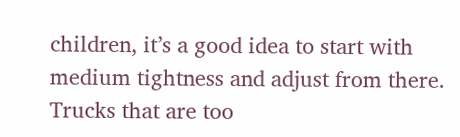children, it’s a good idea to start with medium tightness and adjust from there. Trucks that are too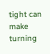tight can make turning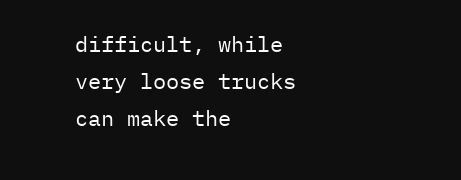difficult, while very loose trucks can make the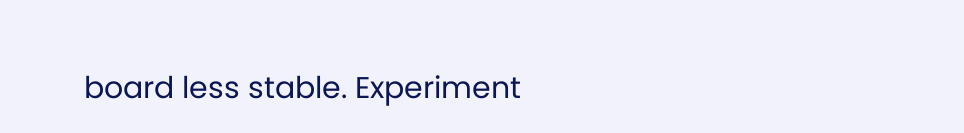board less stable. Experiment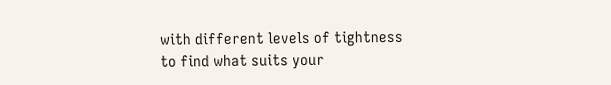with different levels of tightness to find what suits your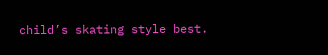child’s skating style best.